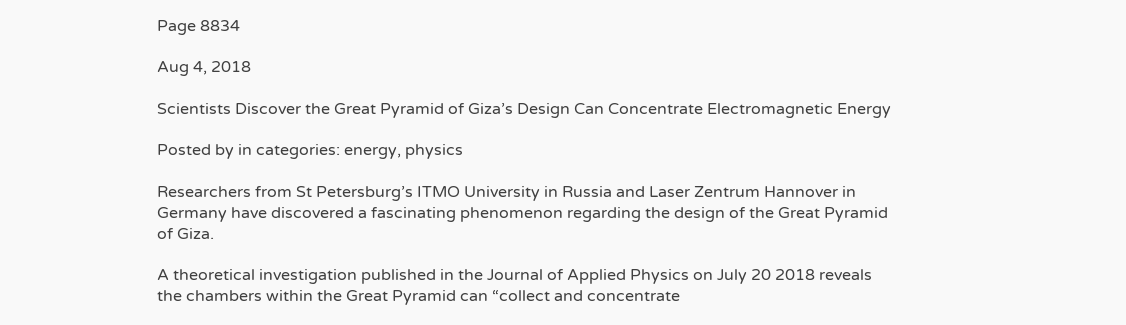Page 8834

Aug 4, 2018

Scientists Discover the Great Pyramid of Giza’s Design Can Concentrate Electromagnetic Energy

Posted by in categories: energy, physics

Researchers from St Petersburg’s ITMO University in Russia and Laser Zentrum Hannover in Germany have discovered a fascinating phenomenon regarding the design of the Great Pyramid of Giza.

A theoretical investigation published in the Journal of Applied Physics on July 20 2018 reveals the chambers within the Great Pyramid can “collect and concentrate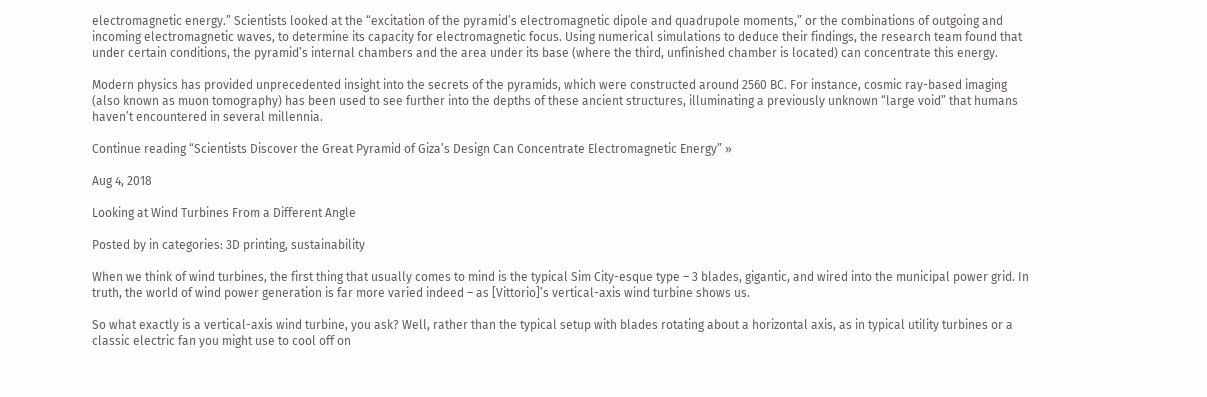electromagnetic energy.” Scientists looked at the “excitation of the pyramid’s electromagnetic dipole and quadrupole moments,” or the combinations of outgoing and incoming electromagnetic waves, to determine its capacity for electromagnetic focus. Using numerical simulations to deduce their findings, the research team found that under certain conditions, the pyramid’s internal chambers and the area under its base (where the third, unfinished chamber is located) can concentrate this energy.

Modern physics has provided unprecedented insight into the secrets of the pyramids, which were constructed around 2560 BC. For instance, cosmic ray-based imaging (also known as muon tomography) has been used to see further into the depths of these ancient structures, illuminating a previously unknown “large void” that humans haven’t encountered in several millennia.

Continue reading “Scientists Discover the Great Pyramid of Giza’s Design Can Concentrate Electromagnetic Energy” »

Aug 4, 2018

Looking at Wind Turbines From a Different Angle

Posted by in categories: 3D printing, sustainability

When we think of wind turbines, the first thing that usually comes to mind is the typical Sim City-esque type – 3 blades, gigantic, and wired into the municipal power grid. In truth, the world of wind power generation is far more varied indeed – as [Vittorio]’s vertical-axis wind turbine shows us.

So what exactly is a vertical-axis wind turbine, you ask? Well, rather than the typical setup with blades rotating about a horizontal axis, as in typical utility turbines or a classic electric fan you might use to cool off on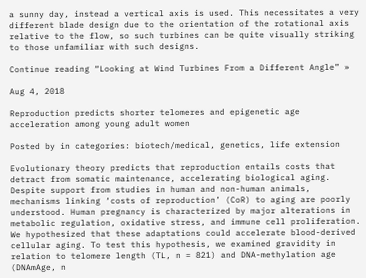a sunny day, instead a vertical axis is used. This necessitates a very different blade design due to the orientation of the rotational axis relative to the flow, so such turbines can be quite visually striking to those unfamiliar with such designs.

Continue reading “Looking at Wind Turbines From a Different Angle” »

Aug 4, 2018

Reproduction predicts shorter telomeres and epigenetic age acceleration among young adult women

Posted by in categories: biotech/medical, genetics, life extension

Evolutionary theory predicts that reproduction entails costs that detract from somatic maintenance, accelerating biological aging. Despite support from studies in human and non-human animals, mechanisms linking ‘costs of reproduction’ (CoR) to aging are poorly understood. Human pregnancy is characterized by major alterations in metabolic regulation, oxidative stress, and immune cell proliferation. We hypothesized that these adaptations could accelerate blood-derived cellular aging. To test this hypothesis, we examined gravidity in relation to telomere length (TL, n = 821) and DNA-methylation age (DNAmAge, n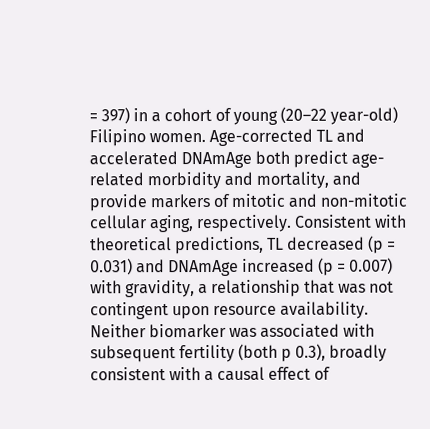= 397) in a cohort of young (20–22 year-old) Filipino women. Age-corrected TL and accelerated DNAmAge both predict age-related morbidity and mortality, and provide markers of mitotic and non-mitotic cellular aging, respectively. Consistent with theoretical predictions, TL decreased (p = 0.031) and DNAmAge increased (p = 0.007) with gravidity, a relationship that was not contingent upon resource availability. Neither biomarker was associated with subsequent fertility (both p 0.3), broadly consistent with a causal effect of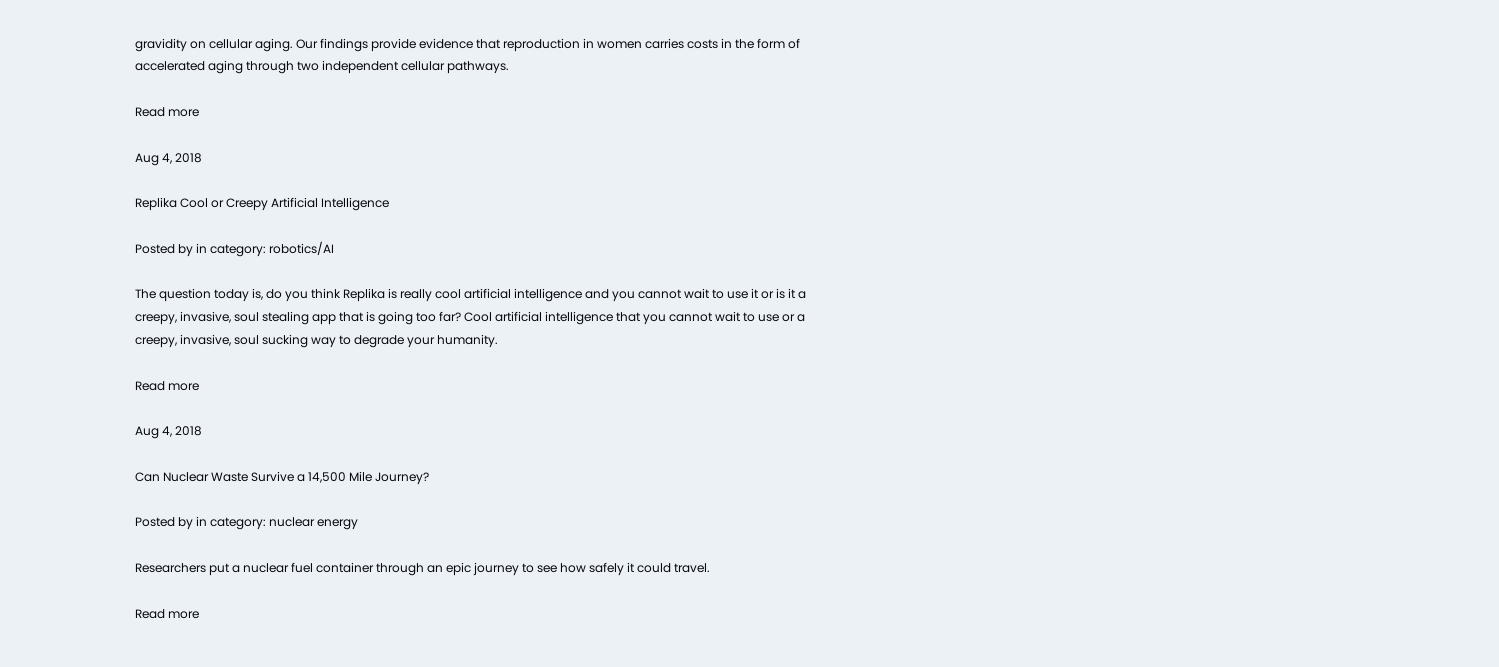gravidity on cellular aging. Our findings provide evidence that reproduction in women carries costs in the form of accelerated aging through two independent cellular pathways.

Read more

Aug 4, 2018

Replika Cool or Creepy Artificial Intelligence

Posted by in category: robotics/AI

The question today is, do you think Replika is really cool artificial intelligence and you cannot wait to use it or is it a creepy, invasive, soul stealing app that is going too far? Cool artificial intelligence that you cannot wait to use or a creepy, invasive, soul sucking way to degrade your humanity.

Read more

Aug 4, 2018

Can Nuclear Waste Survive a 14,500 Mile Journey?

Posted by in category: nuclear energy

Researchers put a nuclear fuel container through an epic journey to see how safely it could travel.

Read more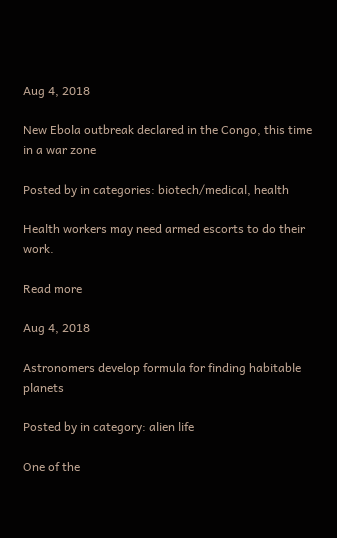Aug 4, 2018

New Ebola outbreak declared in the Congo, this time in a war zone

Posted by in categories: biotech/medical, health

Health workers may need armed escorts to do their work.

Read more

Aug 4, 2018

Astronomers develop formula for finding habitable planets

Posted by in category: alien life

One of the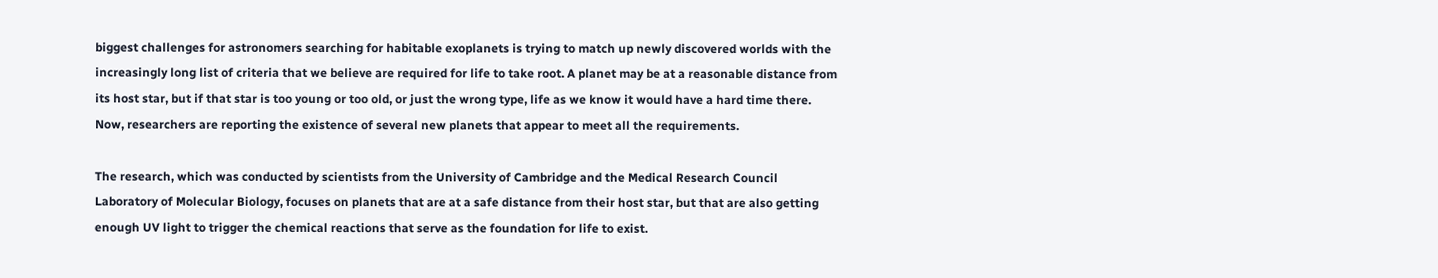biggest challenges for astronomers searching for habitable exoplanets is trying to match up newly discovered worlds with the increasingly long list of criteria that we believe are required for life to take root. A planet may be at a reasonable distance from its host star, but if that star is too young or too old, or just the wrong type, life as we know it would have a hard time there. Now, researchers are reporting the existence of several new planets that appear to meet all the requirements.

The research, which was conducted by scientists from the University of Cambridge and the Medical Research Council Laboratory of Molecular Biology, focuses on planets that are at a safe distance from their host star, but that are also getting enough UV light to trigger the chemical reactions that serve as the foundation for life to exist.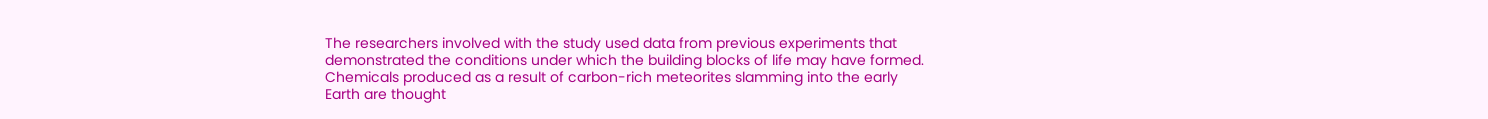The researchers involved with the study used data from previous experiments that demonstrated the conditions under which the building blocks of life may have formed. Chemicals produced as a result of carbon-rich meteorites slamming into the early Earth are thought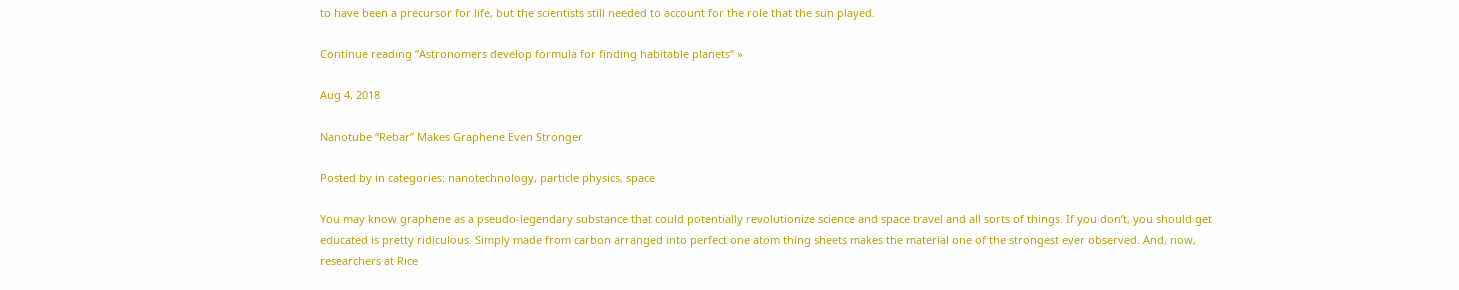to have been a precursor for life, but the scientists still needed to account for the role that the sun played.

Continue reading “Astronomers develop formula for finding habitable planets” »

Aug 4, 2018

Nanotube “Rebar” Makes Graphene Even Stronger

Posted by in categories: nanotechnology, particle physics, space

You may know graphene as a pseudo-legendary substance that could potentially revolutionize science and space travel and all sorts of things. If you don’t, you should get educated is pretty ridiculous. Simply made from carbon arranged into perfect one atom thing sheets makes the material one of the strongest ever observed. And, now, researchers at Rice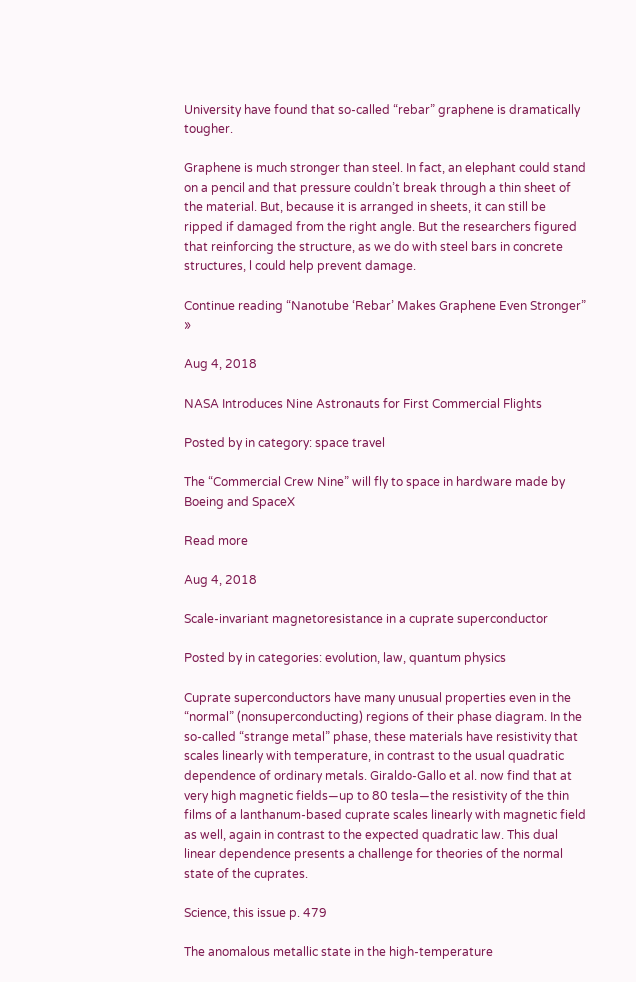University have found that so-called “rebar” graphene is dramatically tougher.

Graphene is much stronger than steel. In fact, an elephant could stand on a pencil and that pressure couldn’t break through a thin sheet of the material. But, because it is arranged in sheets, it can still be ripped if damaged from the right angle. But the researchers figured that reinforcing the structure, as we do with steel bars in concrete structures, l could help prevent damage.

Continue reading “Nanotube ‘Rebar’ Makes Graphene Even Stronger” »

Aug 4, 2018

NASA Introduces Nine Astronauts for First Commercial Flights

Posted by in category: space travel

The “Commercial Crew Nine” will fly to space in hardware made by Boeing and SpaceX

Read more

Aug 4, 2018

Scale-invariant magnetoresistance in a cuprate superconductor

Posted by in categories: evolution, law, quantum physics

Cuprate superconductors have many unusual properties even in the “normal” (nonsuperconducting) regions of their phase diagram. In the so-called “strange metal” phase, these materials have resistivity that scales linearly with temperature, in contrast to the usual quadratic dependence of ordinary metals. Giraldo-Gallo et al. now find that at very high magnetic fields—up to 80 tesla—the resistivity of the thin films of a lanthanum-based cuprate scales linearly with magnetic field as well, again in contrast to the expected quadratic law. This dual linear dependence presents a challenge for theories of the normal state of the cuprates.

Science, this issue p. 479

The anomalous metallic state in the high-temperature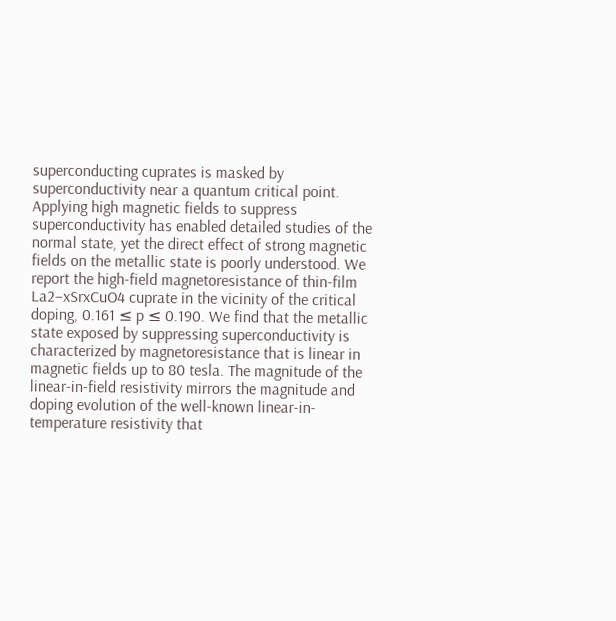superconducting cuprates is masked by superconductivity near a quantum critical point. Applying high magnetic fields to suppress superconductivity has enabled detailed studies of the normal state, yet the direct effect of strong magnetic fields on the metallic state is poorly understood. We report the high-field magnetoresistance of thin-film La2–xSrxCuO4 cuprate in the vicinity of the critical doping, 0.161 ≤ p ≤ 0.190. We find that the metallic state exposed by suppressing superconductivity is characterized by magnetoresistance that is linear in magnetic fields up to 80 tesla. The magnitude of the linear-in-field resistivity mirrors the magnitude and doping evolution of the well-known linear-in-temperature resistivity that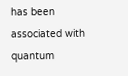has been associated with quantum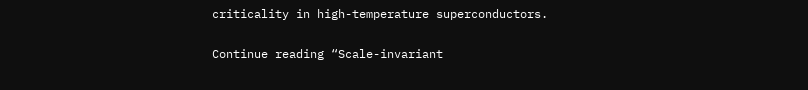criticality in high-temperature superconductors.

Continue reading “Scale-invariant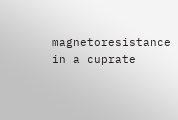magnetoresistance in a cuprate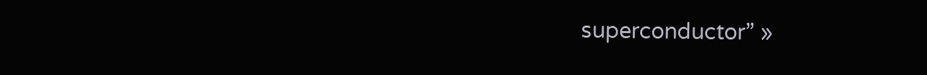superconductor” »